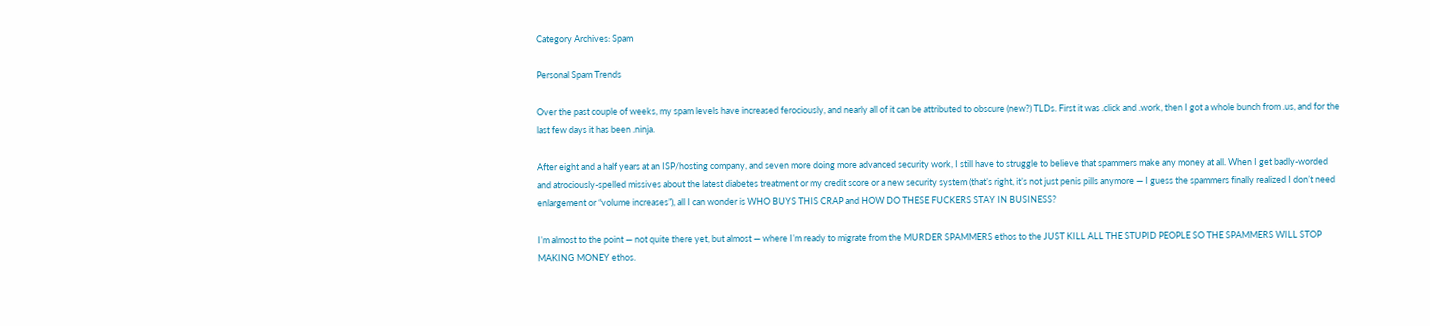Category Archives: Spam

Personal Spam Trends

Over the past couple of weeks, my spam levels have increased ferociously, and nearly all of it can be attributed to obscure (new?) TLDs. First it was .click and .work, then I got a whole bunch from .us, and for the last few days it has been .ninja.

After eight and a half years at an ISP/hosting company, and seven more doing more advanced security work, I still have to struggle to believe that spammers make any money at all. When I get badly-worded and atrociously-spelled missives about the latest diabetes treatment or my credit score or a new security system (that’s right, it’s not just penis pills anymore — I guess the spammers finally realized I don’t need enlargement or “volume increases”), all I can wonder is WHO BUYS THIS CRAP and HOW DO THESE FUCKERS STAY IN BUSINESS?

I’m almost to the point — not quite there yet, but almost — where I’m ready to migrate from the MURDER SPAMMERS ethos to the JUST KILL ALL THE STUPID PEOPLE SO THE SPAMMERS WILL STOP MAKING MONEY ethos.